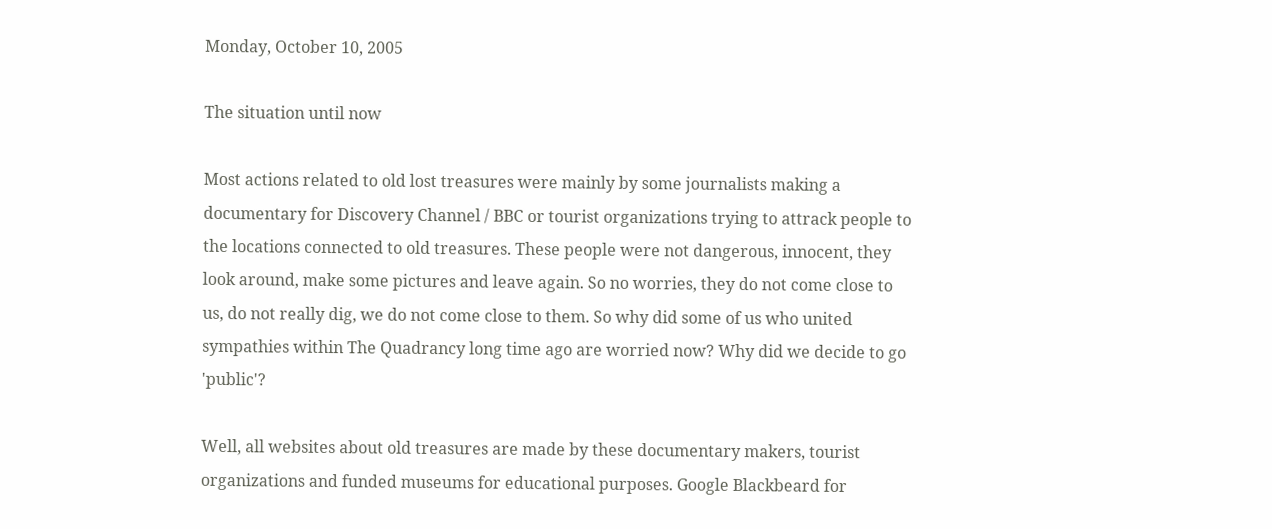Monday, October 10, 2005

The situation until now

Most actions related to old lost treasures were mainly by some journalists making a documentary for Discovery Channel / BBC or tourist organizations trying to attrack people to the locations connected to old treasures. These people were not dangerous, innocent, they look around, make some pictures and leave again. So no worries, they do not come close to us, do not really dig, we do not come close to them. So why did some of us who united sympathies within The Quadrancy long time ago are worried now? Why did we decide to go 'public'?

Well, all websites about old treasures are made by these documentary makers, tourist organizations and funded museums for educational purposes. Google Blackbeard for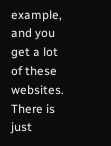example, and you get a lot of these websites. There is just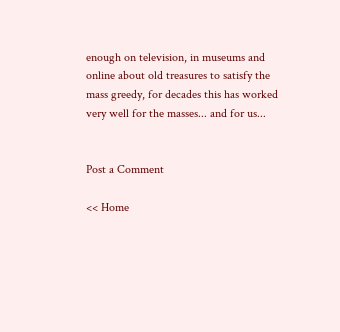enough on television, in museums and online about old treasures to satisfy the mass greedy, for decades this has worked very well for the masses... and for us...


Post a Comment

<< Home